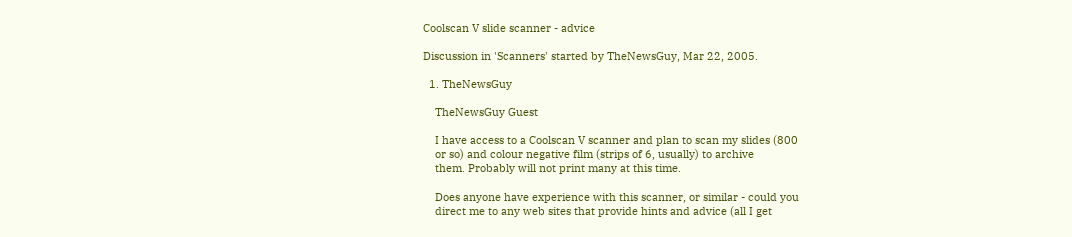Coolscan V slide scanner - advice

Discussion in 'Scanners' started by TheNewsGuy, Mar 22, 2005.

  1. TheNewsGuy

    TheNewsGuy Guest

    I have access to a Coolscan V scanner and plan to scan my slides (800
    or so) and colour negative film (strips of 6, usually) to archive
    them. Probably will not print many at this time.

    Does anyone have experience with this scanner, or similar - could you
    direct me to any web sites that provide hints and advice (all I get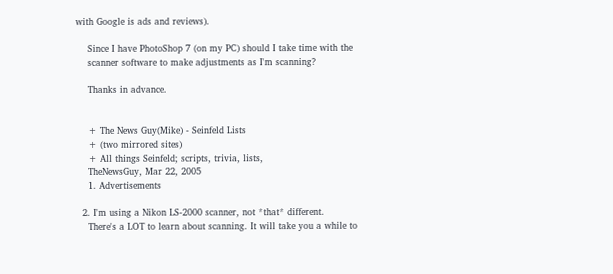with Google is ads and reviews).

    Since I have PhotoShop 7 (on my PC) should I take time with the
    scanner software to make adjustments as I'm scanning?

    Thanks in advance.


    + The News Guy(Mike) - Seinfeld Lists
    + (two mirrored sites)
    + All things Seinfeld; scripts, trivia, lists,
    TheNewsGuy, Mar 22, 2005
    1. Advertisements

  2. I'm using a Nikon LS-2000 scanner, not *that* different.
    There's a LOT to learn about scanning. It will take you a while to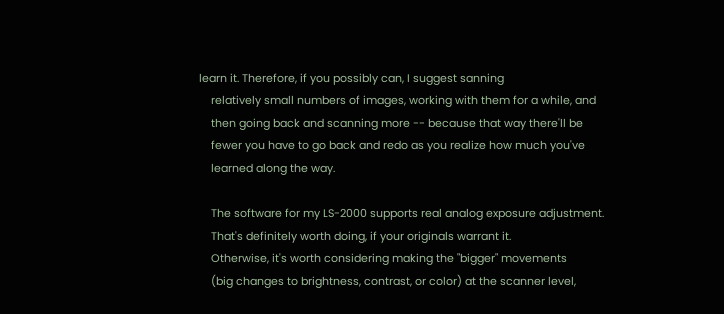learn it. Therefore, if you possibly can, I suggest sanning
    relatively small numbers of images, working with them for a while, and
    then going back and scanning more -- because that way there'll be
    fewer you have to go back and redo as you realize how much you've
    learned along the way.

    The software for my LS-2000 supports real analog exposure adjustment.
    That's definitely worth doing, if your originals warrant it.
    Otherwise, it's worth considering making the "bigger" movements
    (big changes to brightness, contrast, or color) at the scanner level,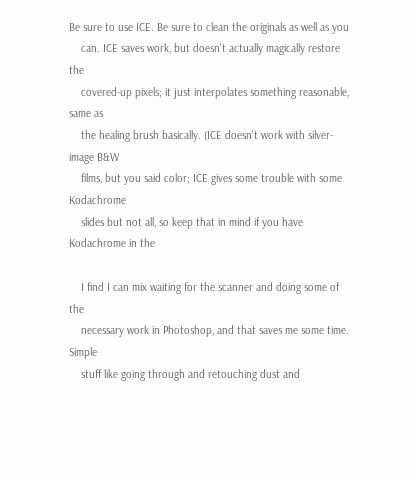Be sure to use ICE. Be sure to clean the originals as well as you
    can. ICE saves work, but doesn't actually magically restore the
    covered-up pixels; it just interpolates something reasonable, same as
    the healing brush basically. (ICE doesn't work with silver-image B&W
    films, but you said color; ICE gives some trouble with some Kodachrome
    slides but not all, so keep that in mind if you have Kodachrome in the

    I find I can mix waiting for the scanner and doing some of the
    necessary work in Photoshop, and that saves me some time. Simple
    stuff like going through and retouching dust and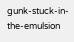gunk-stuck-in-the-emulsion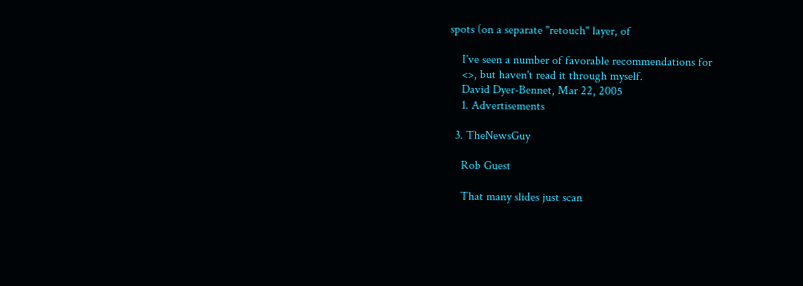spots (on a separate "retouch" layer, of

    I've seen a number of favorable recommendations for
    <>, but haven't read it through myself.
    David Dyer-Bennet, Mar 22, 2005
    1. Advertisements

  3. TheNewsGuy

    Rob Guest

    That many slides just scan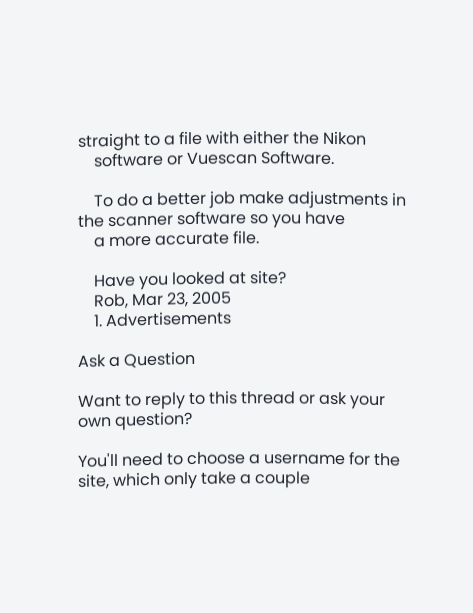straight to a file with either the Nikon
    software or Vuescan Software.

    To do a better job make adjustments in the scanner software so you have
    a more accurate file.

    Have you looked at site?
    Rob, Mar 23, 2005
    1. Advertisements

Ask a Question

Want to reply to this thread or ask your own question?

You'll need to choose a username for the site, which only take a couple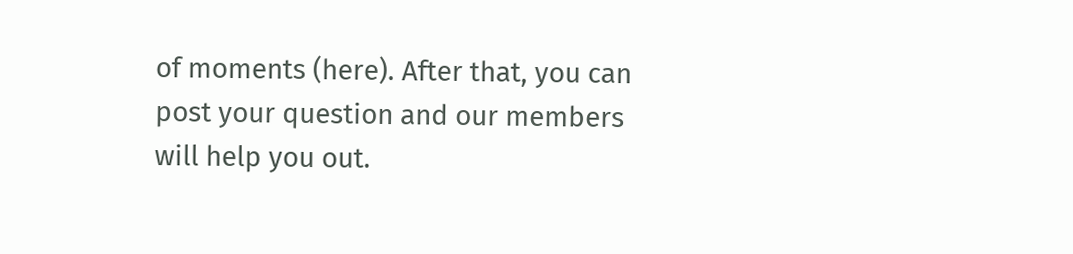of moments (here). After that, you can post your question and our members will help you out.